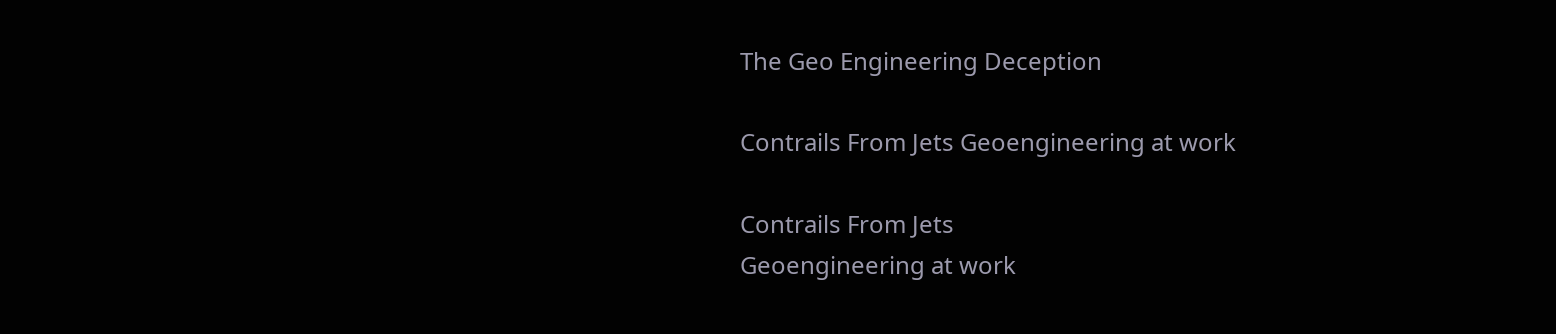The Geo Engineering Deception

Contrails From Jets Geoengineering at work

Contrails From Jets
Geoengineering at work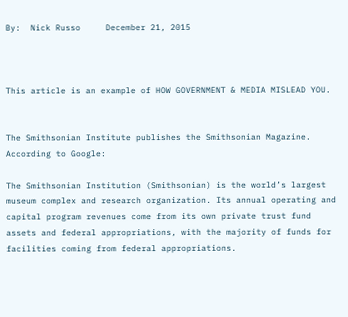By:  Nick Russo     December 21, 2015



This article is an example of HOW GOVERNMENT & MEDIA MISLEAD YOU.


The Smithsonian Institute publishes the Smithsonian Magazine.  According to Google:

The Smithsonian Institution (Smithsonian) is the world’s largest museum complex and research organization. Its annual operating and capital program revenues come from its own private trust fund assets and federal appropriations, with the majority of funds for facilities coming from federal appropriations.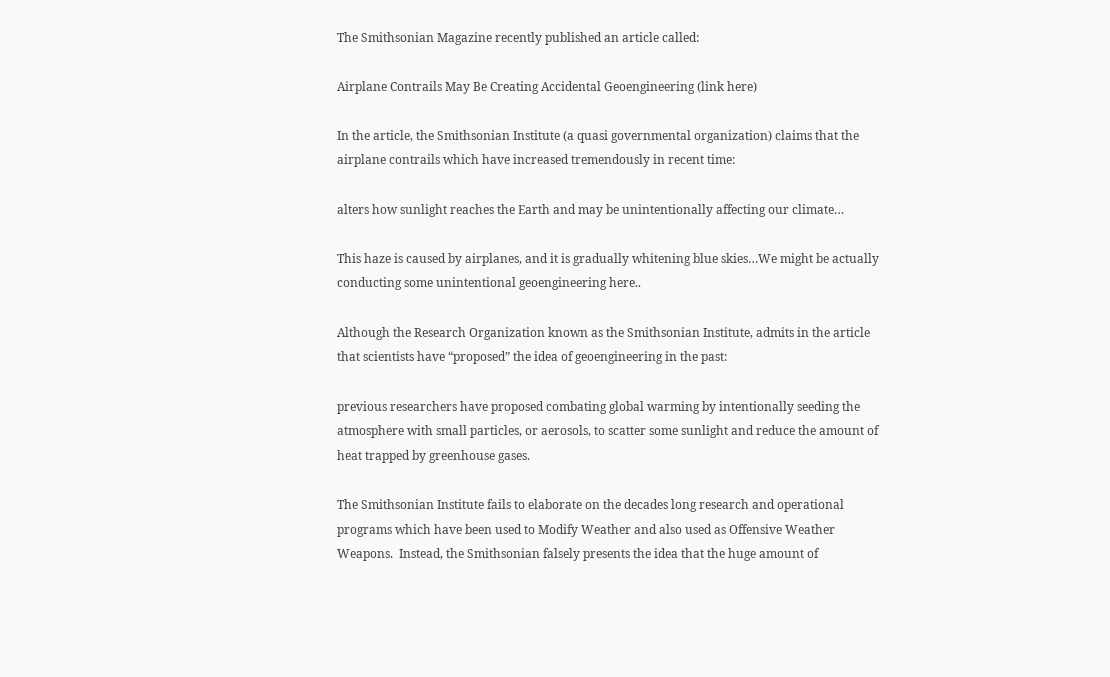The Smithsonian Magazine recently published an article called:

Airplane Contrails May Be Creating Accidental Geoengineering (link here)

In the article, the Smithsonian Institute (a quasi governmental organization) claims that the airplane contrails which have increased tremendously in recent time:

alters how sunlight reaches the Earth and may be unintentionally affecting our climate…

This haze is caused by airplanes, and it is gradually whitening blue skies…We might be actually conducting some unintentional geoengineering here..

Although the Research Organization known as the Smithsonian Institute, admits in the article that scientists have “proposed” the idea of geoengineering in the past:

previous researchers have proposed combating global warming by intentionally seeding the atmosphere with small particles, or aerosols, to scatter some sunlight and reduce the amount of heat trapped by greenhouse gases.

The Smithsonian Institute fails to elaborate on the decades long research and operational programs which have been used to Modify Weather and also used as Offensive Weather Weapons.  Instead, the Smithsonian falsely presents the idea that the huge amount of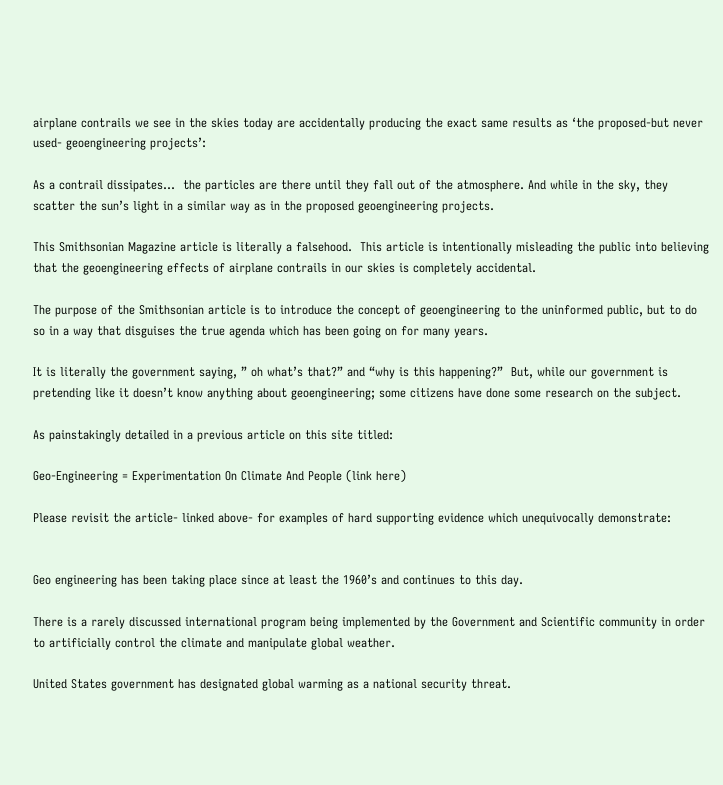airplane contrails we see in the skies today are accidentally producing the exact same results as ‘the proposed-but never used- geoengineering projects’:

As a contrail dissipates…  the particles are there until they fall out of the atmosphere. And while in the sky, they scatter the sun’s light in a similar way as in the proposed geoengineering projects.

This Smithsonian Magazine article is literally a falsehood.  This article is intentionally misleading the public into believing that the geoengineering effects of airplane contrails in our skies is completely accidental.

The purpose of the Smithsonian article is to introduce the concept of geoengineering to the uninformed public, but to do so in a way that disguises the true agenda which has been going on for many years.

It is literally the government saying, ” oh what’s that?” and “why is this happening?”  But, while our government is pretending like it doesn’t know anything about geoengineering; some citizens have done some research on the subject.

As painstakingly detailed in a previous article on this site titled:

Geo-Engineering = Experimentation On Climate And People (link here)

Please revisit the article- linked above- for examples of hard supporting evidence which unequivocally demonstrate:


Geo engineering has been taking place since at least the 1960’s and continues to this day.

There is a rarely discussed international program being implemented by the Government and Scientific community in order to artificially control the climate and manipulate global weather.

United States government has designated global warming as a national security threat.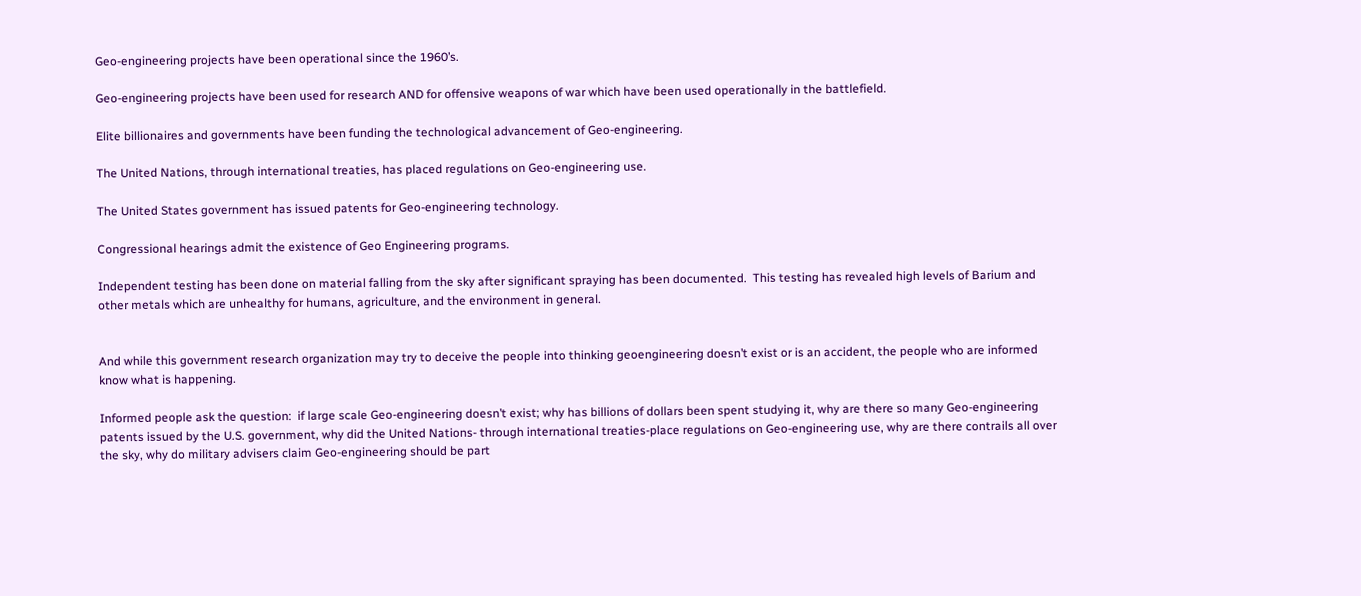Geo-engineering projects have been operational since the 1960’s.

Geo-engineering projects have been used for research AND for offensive weapons of war which have been used operationally in the battlefield.

Elite billionaires and governments have been funding the technological advancement of Geo-engineering.

The United Nations, through international treaties, has placed regulations on Geo-engineering use.

The United States government has issued patents for Geo-engineering technology.

Congressional hearings admit the existence of Geo Engineering programs.

Independent testing has been done on material falling from the sky after significant spraying has been documented.  This testing has revealed high levels of Barium and other metals which are unhealthy for humans, agriculture, and the environment in general.


And while this government research organization may try to deceive the people into thinking geoengineering doesn’t exist or is an accident, the people who are informed know what is happening.

Informed people ask the question:  if large scale Geo-engineering doesn’t exist; why has billions of dollars been spent studying it, why are there so many Geo-engineering patents issued by the U.S. government, why did the United Nations- through international treaties-place regulations on Geo-engineering use, why are there contrails all over the sky, why do military advisers claim Geo-engineering should be part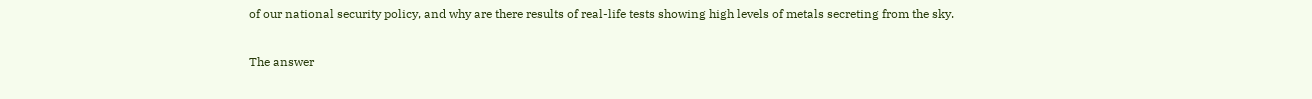of our national security policy, and why are there results of real-life tests showing high levels of metals secreting from the sky.

The answer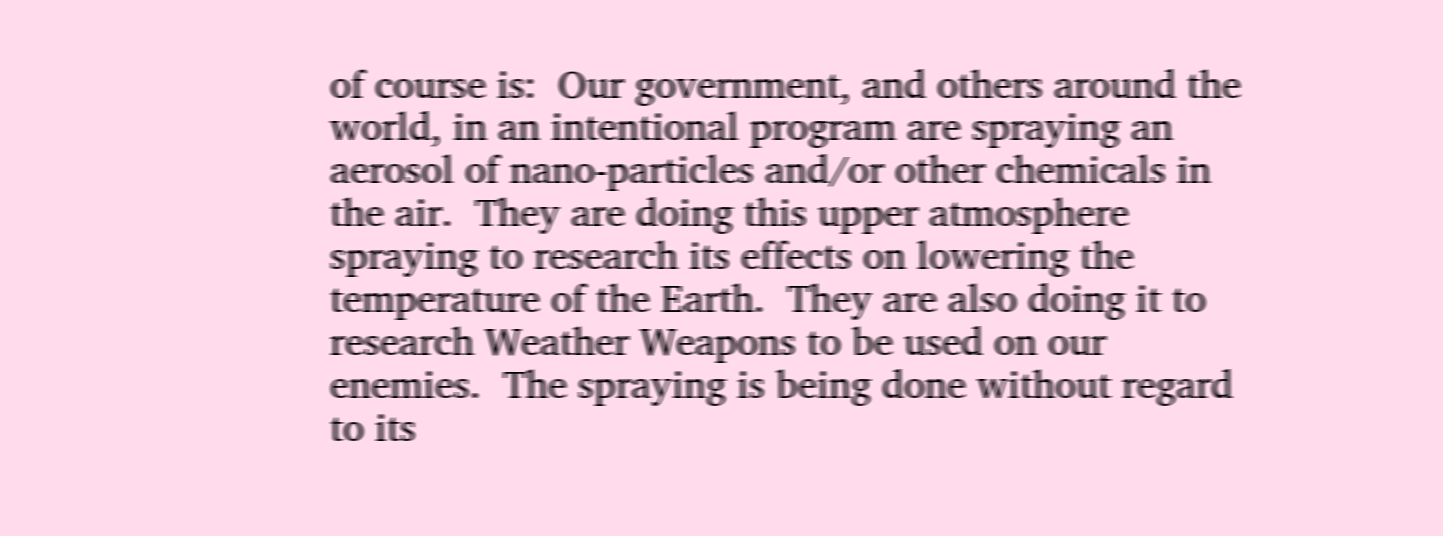of course is:  Our government, and others around the world, in an intentional program are spraying an aerosol of nano-particles and/or other chemicals in the air.  They are doing this upper atmosphere spraying to research its effects on lowering the temperature of the Earth.  They are also doing it to research Weather Weapons to be used on our enemies.  The spraying is being done without regard to its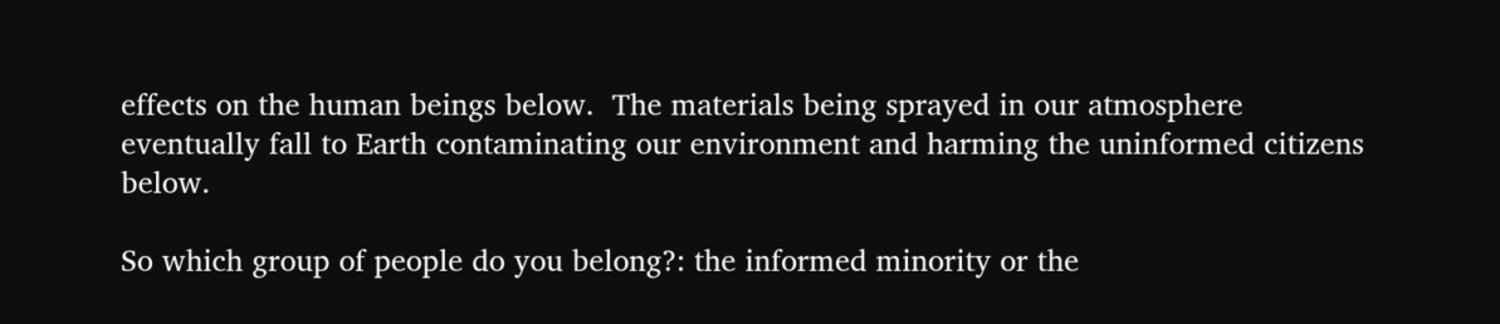effects on the human beings below.  The materials being sprayed in our atmosphere eventually fall to Earth contaminating our environment and harming the uninformed citizens below.

So which group of people do you belong?: the informed minority or the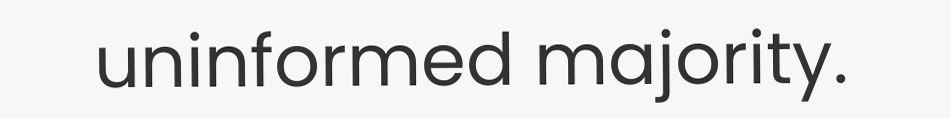uninformed majority.